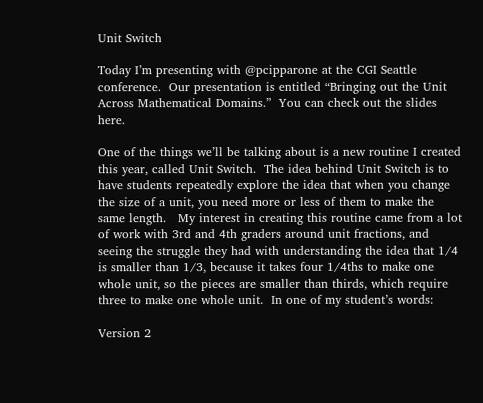Unit Switch

Today I’m presenting with @pcipparone at the CGI Seattle conference.  Our presentation is entitled “Bringing out the Unit Across Mathematical Domains.”  You can check out the slides here.

One of the things we’ll be talking about is a new routine I created this year, called Unit Switch.  The idea behind Unit Switch is to have students repeatedly explore the idea that when you change the size of a unit, you need more or less of them to make the same length.   My interest in creating this routine came from a lot of work with 3rd and 4th graders around unit fractions, and seeing the struggle they had with understanding the idea that 1/4 is smaller than 1/3, because it takes four 1/4ths to make one whole unit, so the pieces are smaller than thirds, which require three to make one whole unit.  In one of my student’s words:

Version 2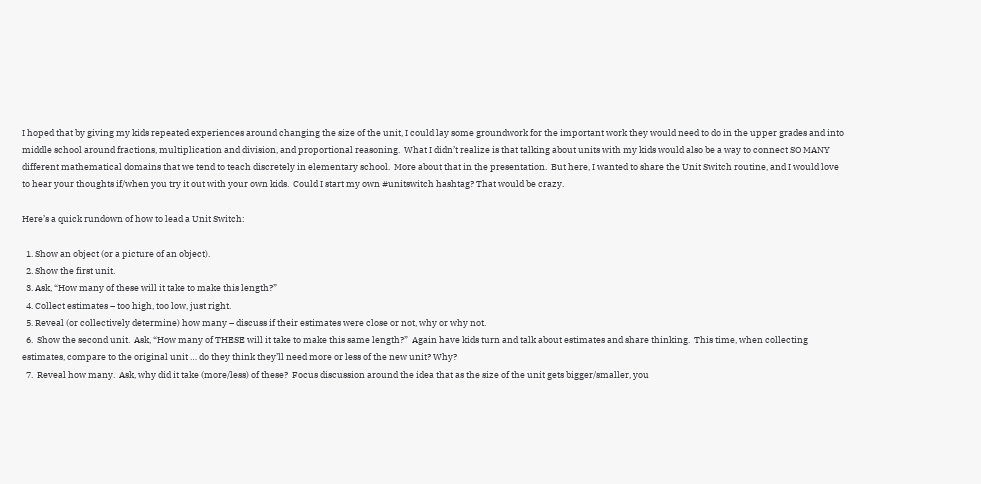I hoped that by giving my kids repeated experiences around changing the size of the unit, I could lay some groundwork for the important work they would need to do in the upper grades and into middle school around fractions, multiplication and division, and proportional reasoning.  What I didn’t realize is that talking about units with my kids would also be a way to connect SO MANY different mathematical domains that we tend to teach discretely in elementary school.  More about that in the presentation.  But here, I wanted to share the Unit Switch routine, and I would love to hear your thoughts if/when you try it out with your own kids.  Could I start my own #unitswitch hashtag? That would be crazy.

Here’s a quick rundown of how to lead a Unit Switch:

  1. Show an object (or a picture of an object).
  2. Show the first unit.
  3. Ask, “How many of these will it take to make this length?”
  4. Collect estimates – too high, too low, just right.
  5. Reveal (or collectively determine) how many – discuss if their estimates were close or not, why or why not.
  6.  Show the second unit.  Ask, “How many of THESE will it take to make this same length?”  Again have kids turn and talk about estimates and share thinking.  This time, when collecting estimates, compare to the original unit … do they think they’ll need more or less of the new unit? Why?
  7.  Reveal how many.  Ask, why did it take (more/less) of these?  Focus discussion around the idea that as the size of the unit gets bigger/smaller, you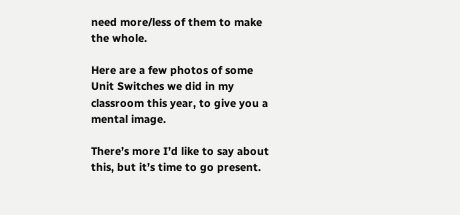need more/less of them to make the whole.

Here are a few photos of some Unit Switches we did in my classroom this year, to give you a mental image.

There’s more I’d like to say about this, but it’s time to go present.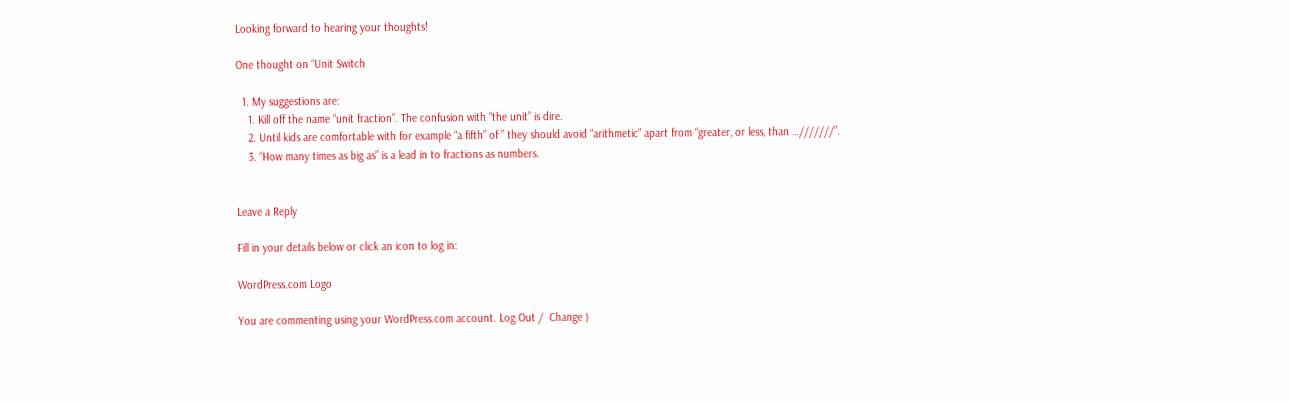Looking forward to hearing your thoughts!

One thought on “Unit Switch

  1. My suggestions are:
    1. Kill off the name “unit fraction”. The confusion with “the unit” is dire.
    2. Until kids are comfortable with for example “a fifth” of ” they should avoid “arithmetic” apart from “greater, or less, than …///////”.
    3. “How many times as big as” is a lead in to fractions as numbers.


Leave a Reply

Fill in your details below or click an icon to log in:

WordPress.com Logo

You are commenting using your WordPress.com account. Log Out /  Change )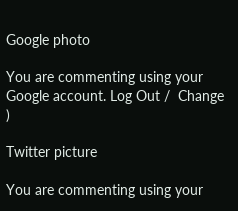Google photo

You are commenting using your Google account. Log Out /  Change )

Twitter picture

You are commenting using your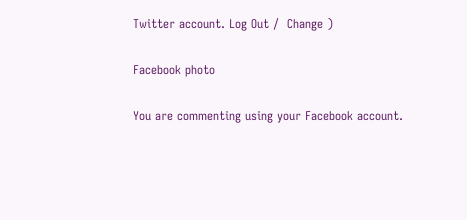Twitter account. Log Out /  Change )

Facebook photo

You are commenting using your Facebook account.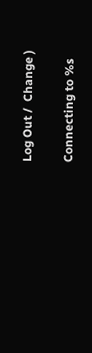Log Out /  Change )

Connecting to %s